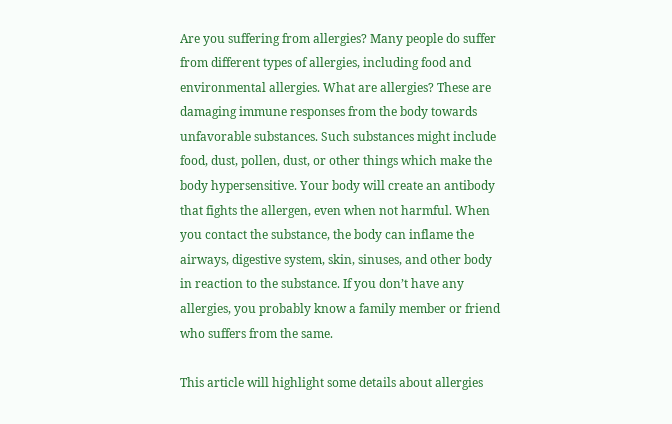Are you suffering from allergies? Many people do suffer from different types of allergies, including food and environmental allergies. What are allergies? These are damaging immune responses from the body towards unfavorable substances. Such substances might include food, dust, pollen, dust, or other things which make the body hypersensitive. Your body will create an antibody that fights the allergen, even when not harmful. When you contact the substance, the body can inflame the airways, digestive system, skin, sinuses, and other body in reaction to the substance. If you don’t have any allergies, you probably know a family member or friend who suffers from the same.

This article will highlight some details about allergies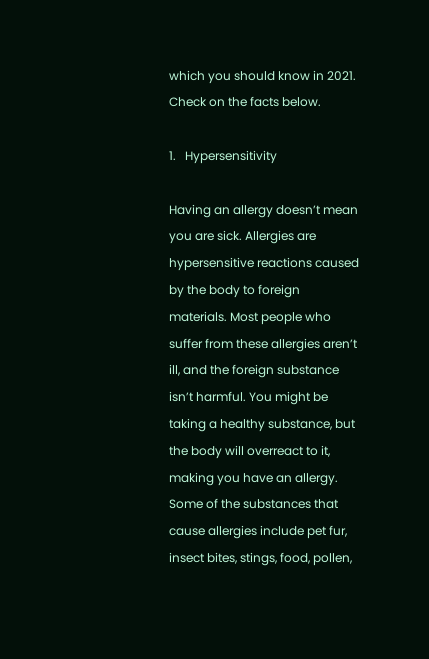which you should know in 2021. Check on the facts below.

1.   Hypersensitivity

Having an allergy doesn’t mean you are sick. Allergies are hypersensitive reactions caused by the body to foreign materials. Most people who suffer from these allergies aren’t ill, and the foreign substance isn’t harmful. You might be taking a healthy substance, but the body will overreact to it, making you have an allergy. Some of the substances that cause allergies include pet fur, insect bites, stings, food, pollen,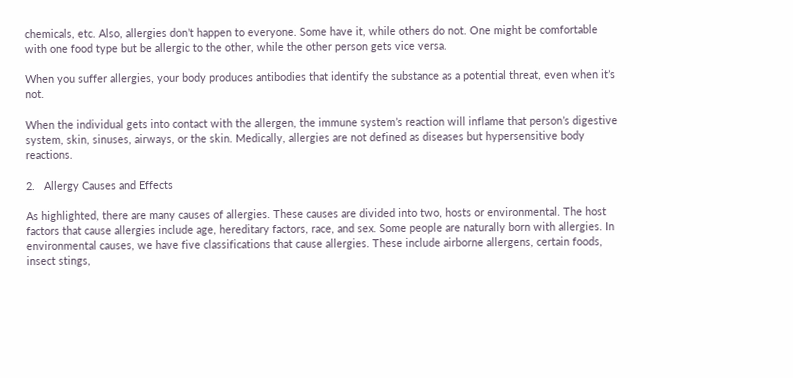chemicals, etc. Also, allergies don’t happen to everyone. Some have it, while others do not. One might be comfortable with one food type but be allergic to the other, while the other person gets vice versa.

When you suffer allergies, your body produces antibodies that identify the substance as a potential threat, even when it’s not.

When the individual gets into contact with the allergen, the immune system’s reaction will inflame that person’s digestive system, skin, sinuses, airways, or the skin. Medically, allergies are not defined as diseases but hypersensitive body reactions.

2.   Allergy Causes and Effects

As highlighted, there are many causes of allergies. These causes are divided into two, hosts or environmental. The host factors that cause allergies include age, hereditary factors, race, and sex. Some people are naturally born with allergies. In environmental causes, we have five classifications that cause allergies. These include airborne allergens, certain foods, insect stings,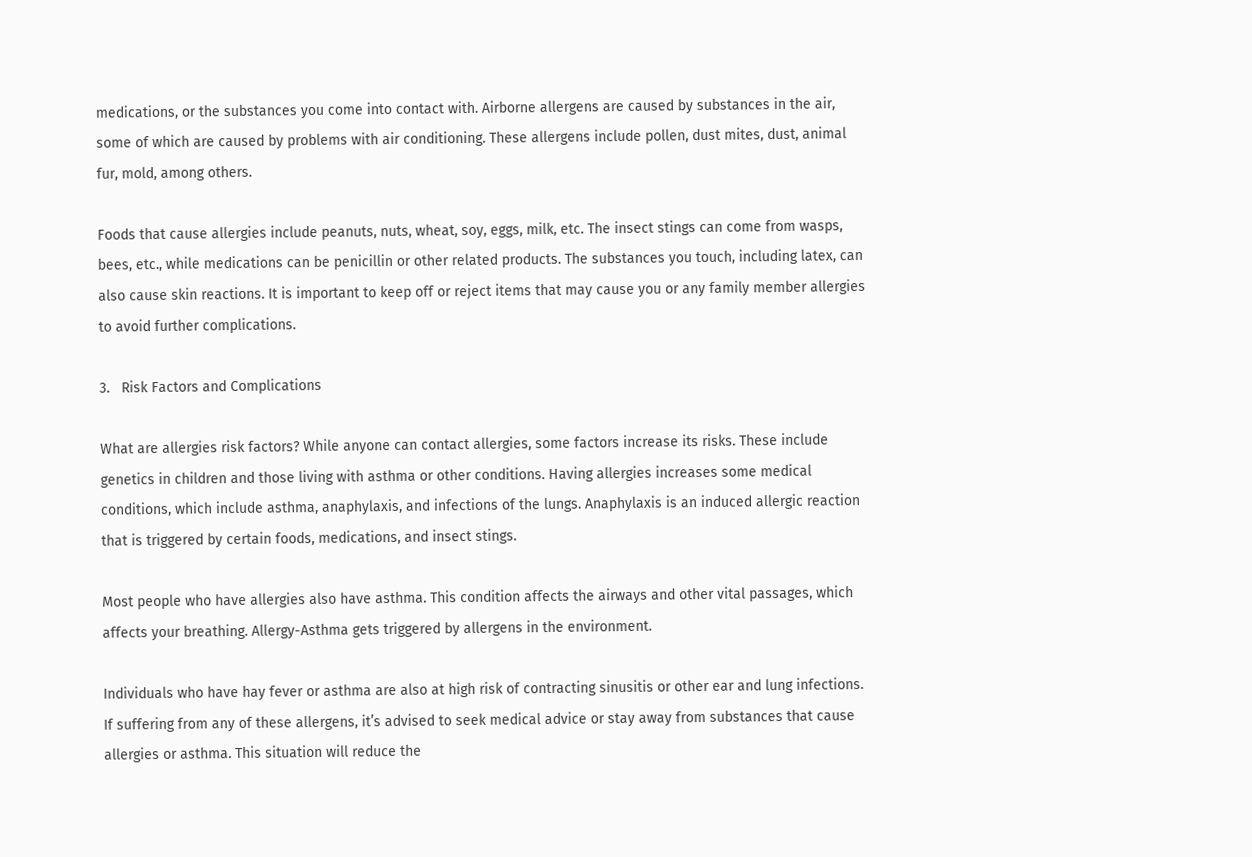medications, or the substances you come into contact with. Airborne allergens are caused by substances in the air, some of which are caused by problems with air conditioning. These allergens include pollen, dust mites, dust, animal fur, mold, among others.

Foods that cause allergies include peanuts, nuts, wheat, soy, eggs, milk, etc. The insect stings can come from wasps, bees, etc., while medications can be penicillin or other related products. The substances you touch, including latex, can also cause skin reactions. It is important to keep off or reject items that may cause you or any family member allergies to avoid further complications.

3.   Risk Factors and Complications

What are allergies risk factors? While anyone can contact allergies, some factors increase its risks. These include genetics in children and those living with asthma or other conditions. Having allergies increases some medical conditions, which include asthma, anaphylaxis, and infections of the lungs. Anaphylaxis is an induced allergic reaction that is triggered by certain foods, medications, and insect stings.

Most people who have allergies also have asthma. This condition affects the airways and other vital passages, which affects your breathing. Allergy-Asthma gets triggered by allergens in the environment.

Individuals who have hay fever or asthma are also at high risk of contracting sinusitis or other ear and lung infections. If suffering from any of these allergens, it’s advised to seek medical advice or stay away from substances that cause allergies or asthma. This situation will reduce the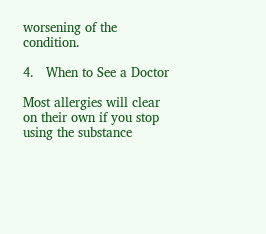worsening of the condition.

4.   When to See a Doctor

Most allergies will clear on their own if you stop using the substance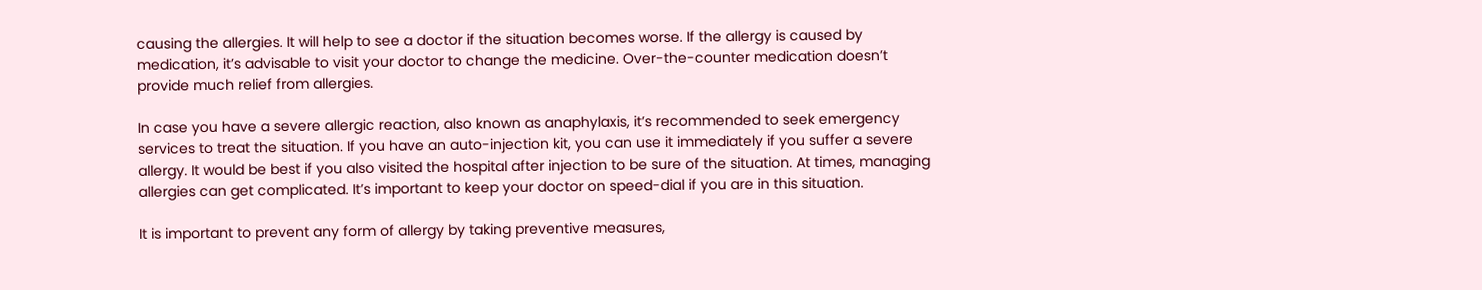causing the allergies. It will help to see a doctor if the situation becomes worse. If the allergy is caused by medication, it’s advisable to visit your doctor to change the medicine. Over-the-counter medication doesn’t provide much relief from allergies.

In case you have a severe allergic reaction, also known as anaphylaxis, it’s recommended to seek emergency services to treat the situation. If you have an auto-injection kit, you can use it immediately if you suffer a severe allergy. It would be best if you also visited the hospital after injection to be sure of the situation. At times, managing allergies can get complicated. It’s important to keep your doctor on speed-dial if you are in this situation.

It is important to prevent any form of allergy by taking preventive measures,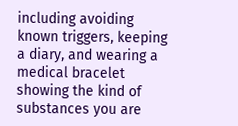including avoiding known triggers, keeping a diary, and wearing a medical bracelet showing the kind of substances you are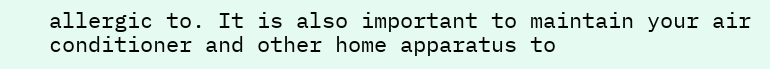allergic to. It is also important to maintain your air conditioner and other home apparatus to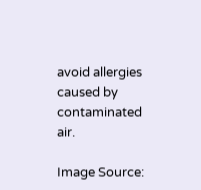avoid allergies caused by contaminated air.

Image Source: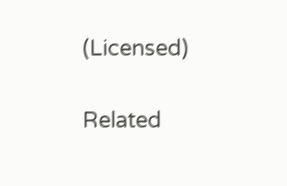(Licensed)


Related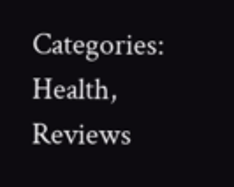Categories: Health, Reviews